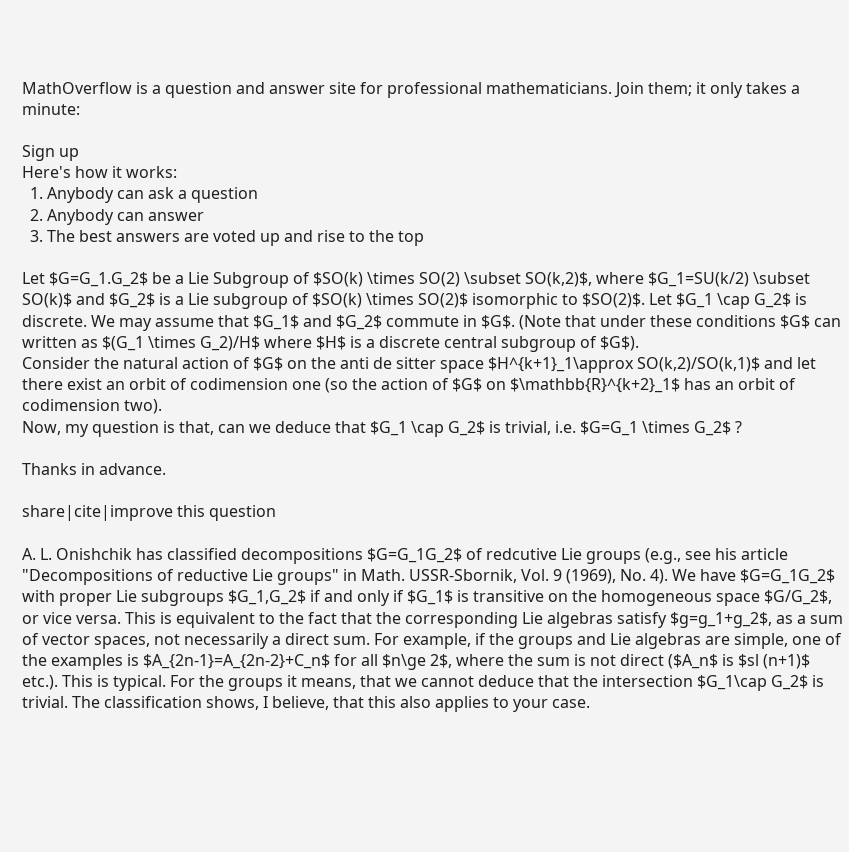MathOverflow is a question and answer site for professional mathematicians. Join them; it only takes a minute:

Sign up
Here's how it works:
  1. Anybody can ask a question
  2. Anybody can answer
  3. The best answers are voted up and rise to the top

Let $G=G_1.G_2$ be a Lie Subgroup of $SO(k) \times SO(2) \subset SO(k,2)$, where $G_1=SU(k/2) \subset SO(k)$ and $G_2$ is a Lie subgroup of $SO(k) \times SO(2)$ isomorphic to $SO(2)$. Let $G_1 \cap G_2$ is discrete. We may assume that $G_1$ and $G_2$ commute in $G$. (Note that under these conditions $G$ can written as $(G_1 \times G_2)/H$ where $H$ is a discrete central subgroup of $G$).
Consider the natural action of $G$ on the anti de sitter space $H^{k+1}_1\approx SO(k,2)/SO(k,1)$ and let there exist an orbit of codimension one (so the action of $G$ on $\mathbb{R}^{k+2}_1$ has an orbit of codimension two).
Now, my question is that, can we deduce that $G_1 \cap G_2$ is trivial, i.e. $G=G_1 \times G_2$ ?

Thanks in advance.

share|cite|improve this question

A. L. Onishchik has classified decompositions $G=G_1G_2$ of redcutive Lie groups (e.g., see his article "Decompositions of reductive Lie groups" in Math. USSR-Sbornik, Vol. 9 (1969), No. 4). We have $G=G_1G_2$ with proper Lie subgroups $G_1,G_2$ if and only if $G_1$ is transitive on the homogeneous space $G/G_2$, or vice versa. This is equivalent to the fact that the corresponding Lie algebras satisfy $g=g_1+g_2$, as a sum of vector spaces, not necessarily a direct sum. For example, if the groups and Lie algebras are simple, one of the examples is $A_{2n-1}=A_{2n-2}+C_n$ for all $n\ge 2$, where the sum is not direct ($A_n$ is $sl (n+1)$ etc.). This is typical. For the groups it means, that we cannot deduce that the intersection $G_1\cap G_2$ is trivial. The classification shows, I believe, that this also applies to your case.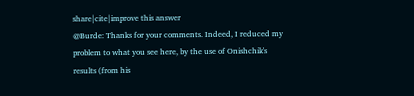share|cite|improve this answer
@Burde: Thanks for your comments. Indeed, I reduced my problem to what you see here, by the use of Onishchik's results (from his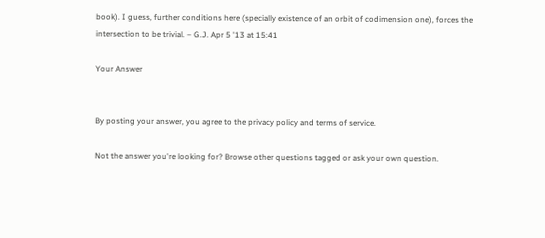book). I guess, further conditions here (specially existence of an orbit of codimension one), forces the intersection to be trivial. – G.J. Apr 5 '13 at 15:41

Your Answer


By posting your answer, you agree to the privacy policy and terms of service.

Not the answer you're looking for? Browse other questions tagged or ask your own question.